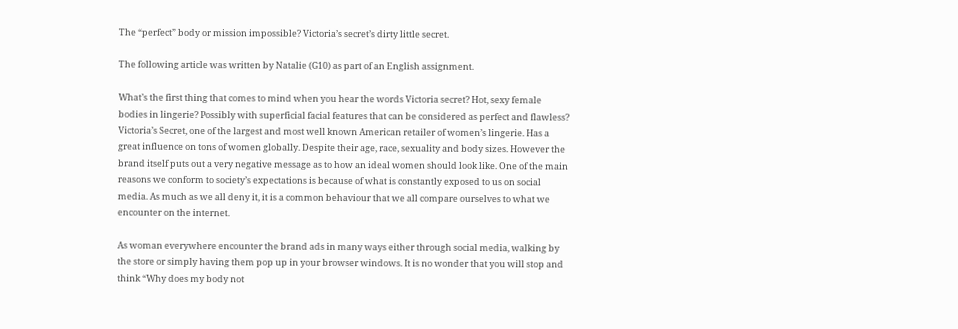The “perfect” body or mission impossible? Victoria’s secret’s dirty little secret.

The following article was written by Natalie (G10) as part of an English assignment.

What’s the first thing that comes to mind when you hear the words Victoria secret? Hot, sexy female bodies in lingerie? Possibly with superficial facial features that can be considered as perfect and flawless?  Victoria’s Secret, one of the largest and most well known American retailer of women’s lingerie. Has a great influence on tons of women globally. Despite their age, race, sexuality and body sizes. However the brand itself puts out a very negative message as to how an ideal women should look like. One of the main reasons we conform to society’s expectations is because of what is constantly exposed to us on social media. As much as we all deny it, it is a common behaviour that we all compare ourselves to what we encounter on the internet.

As woman everywhere encounter the brand ads in many ways either through social media, walking by the store or simply having them pop up in your browser windows. It is no wonder that you will stop and think “Why does my body not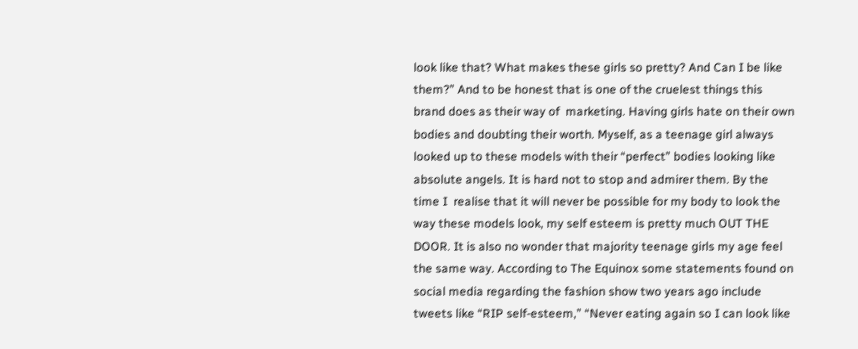look like that? What makes these girls so pretty? And Can I be like them?” And to be honest that is one of the cruelest things this brand does as their way of  marketing. Having girls hate on their own bodies and doubting their worth. Myself, as a teenage girl always looked up to these models with their “perfect” bodies looking like absolute angels. It is hard not to stop and admirer them. By the time I  realise that it will never be possible for my body to look the way these models look, my self esteem is pretty much OUT THE DOOR. It is also no wonder that majority teenage girls my age feel the same way. According to The Equinox some statements found on social media regarding the fashion show two years ago include tweets like “RIP self-esteem,” “Never eating again so I can look like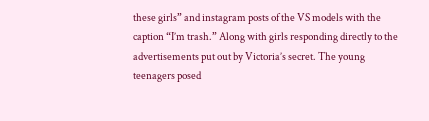these girls” and instagram posts of the VS models with the caption “I’m trash.” Along with girls responding directly to the advertisements put out by Victoria’s secret. The young teenagers posed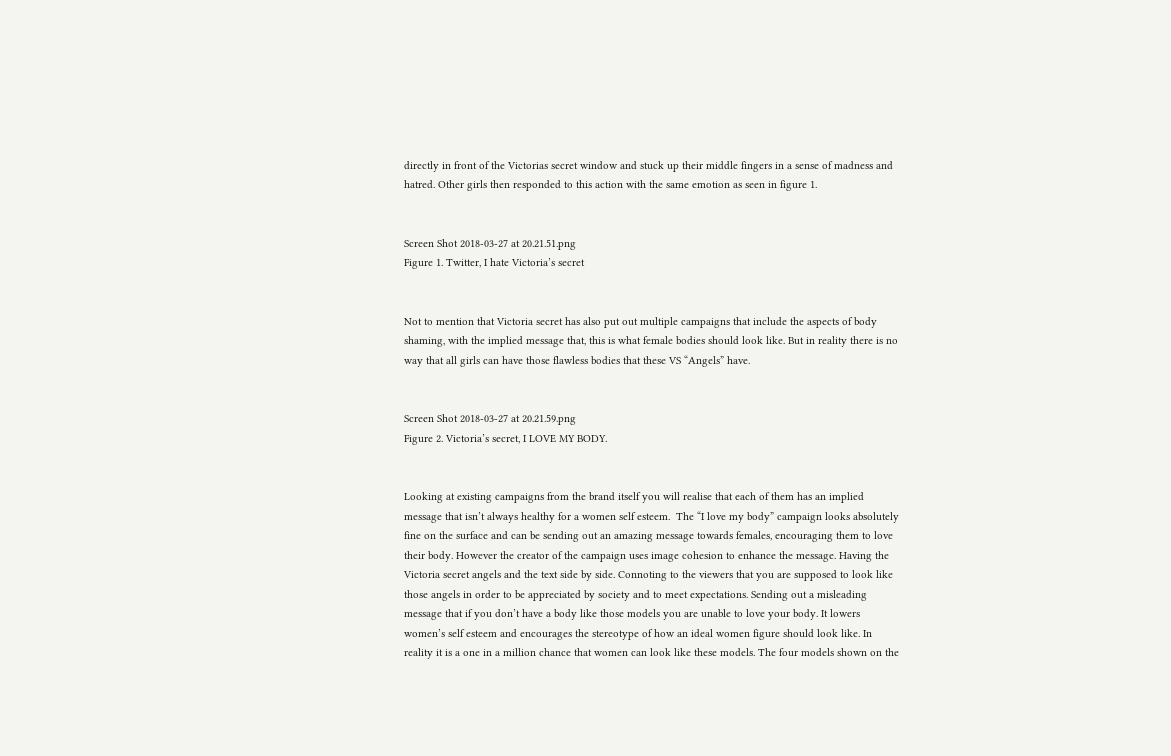directly in front of the Victorias secret window and stuck up their middle fingers in a sense of madness and hatred. Other girls then responded to this action with the same emotion as seen in figure 1.


Screen Shot 2018-03-27 at 20.21.51.png
Figure 1. Twitter, I hate Victoria’s secret


Not to mention that Victoria secret has also put out multiple campaigns that include the aspects of body shaming, with the implied message that, this is what female bodies should look like. But in reality there is no way that all girls can have those flawless bodies that these VS “Angels” have.


Screen Shot 2018-03-27 at 20.21.59.png
Figure 2. Victoria’s secret, I LOVE MY BODY.


Looking at existing campaigns from the brand itself you will realise that each of them has an implied message that isn’t always healthy for a women self esteem.  The “I love my body” campaign looks absolutely fine on the surface and can be sending out an amazing message towards females, encouraging them to love their body. However the creator of the campaign uses image cohesion to enhance the message. Having the Victoria secret angels and the text side by side. Connoting to the viewers that you are supposed to look like those angels in order to be appreciated by society and to meet expectations. Sending out a misleading message that if you don’t have a body like those models you are unable to love your body. It lowers women’s self esteem and encourages the stereotype of how an ideal women figure should look like. In reality it is a one in a million chance that women can look like these models. The four models shown on the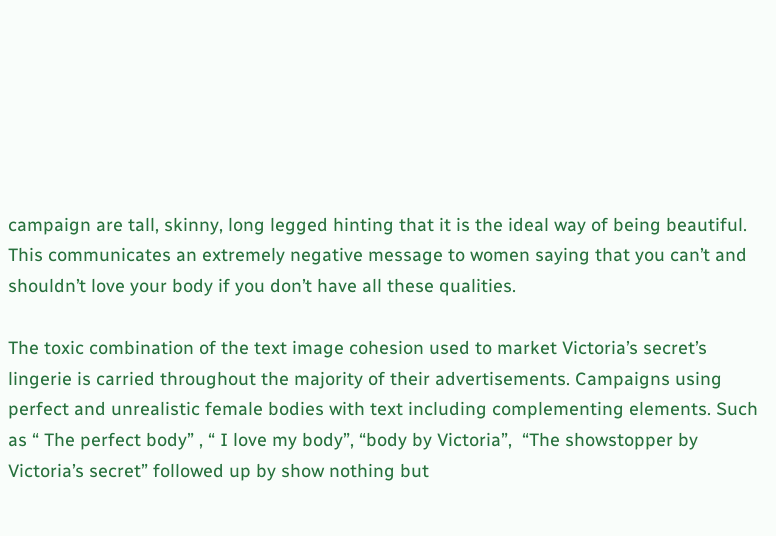campaign are tall, skinny, long legged hinting that it is the ideal way of being beautiful.  This communicates an extremely negative message to women saying that you can’t and shouldn’t love your body if you don’t have all these qualities.

The toxic combination of the text image cohesion used to market Victoria’s secret’s lingerie is carried throughout the majority of their advertisements. Campaigns using perfect and unrealistic female bodies with text including complementing elements. Such as “ The perfect body” , “ I love my body”, “body by Victoria”,  “The showstopper by  Victoria’s secret” followed up by show nothing but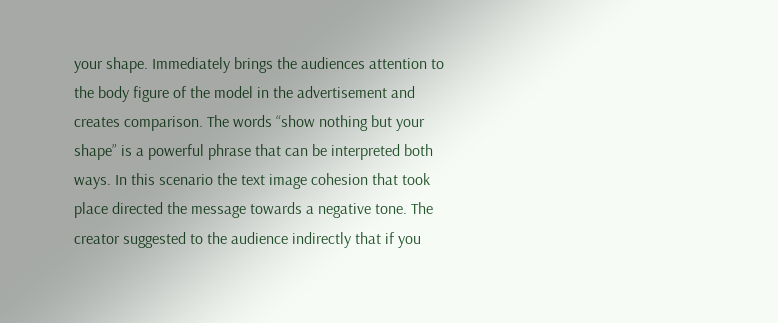your shape. Immediately brings the audiences attention to the body figure of the model in the advertisement and creates comparison. The words “show nothing but your shape” is a powerful phrase that can be interpreted both ways. In this scenario the text image cohesion that took place directed the message towards a negative tone. The creator suggested to the audience indirectly that if you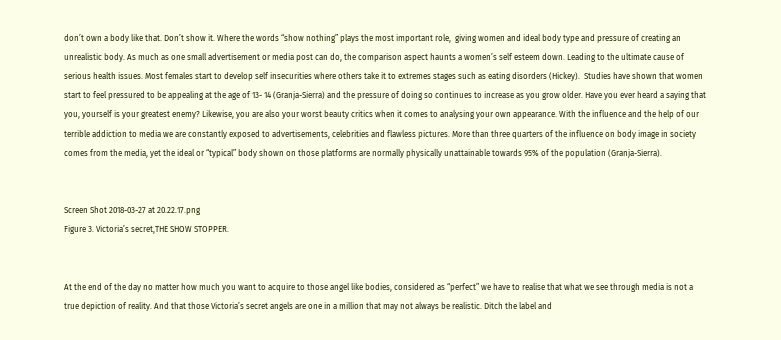don’t own a body like that. Don’t show it. Where the words “show nothing” plays the most important role,  giving women and ideal body type and pressure of creating an unrealistic body. As much as one small advertisement or media post can do, the comparison aspect haunts a women’s self esteem down. Leading to the ultimate cause of serious health issues. Most females start to develop self insecurities where others take it to extremes stages such as eating disorders (Hickey).  Studies have shown that women start to feel pressured to be appealing at the age of 13- 14 (Granja-Sierra) and the pressure of doing so continues to increase as you grow older. Have you ever heard a saying that you, yourself is your greatest enemy? Likewise, you are also your worst beauty critics when it comes to analysing your own appearance. With the influence and the help of our terrible addiction to media we are constantly exposed to advertisements, celebrities and flawless pictures. More than three quarters of the influence on body image in society comes from the media, yet the ideal or “typical” body shown on those platforms are normally physically unattainable towards 95% of the population (Granja-Sierra).


Screen Shot 2018-03-27 at 20.22.17.png
Figure 3. Victoria’s secret,THE SHOW STOPPER.


At the end of the day no matter how much you want to acquire to those angel like bodies, considered as “perfect” we have to realise that what we see through media is not a true depiction of reality. And that those Victoria’s secret angels are one in a million that may not always be realistic. Ditch the label and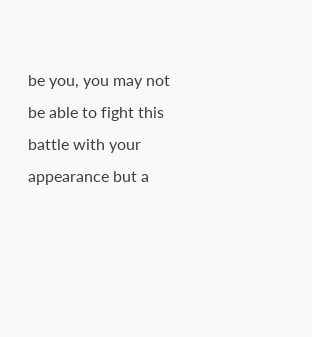be you, you may not be able to fight this battle with your appearance but a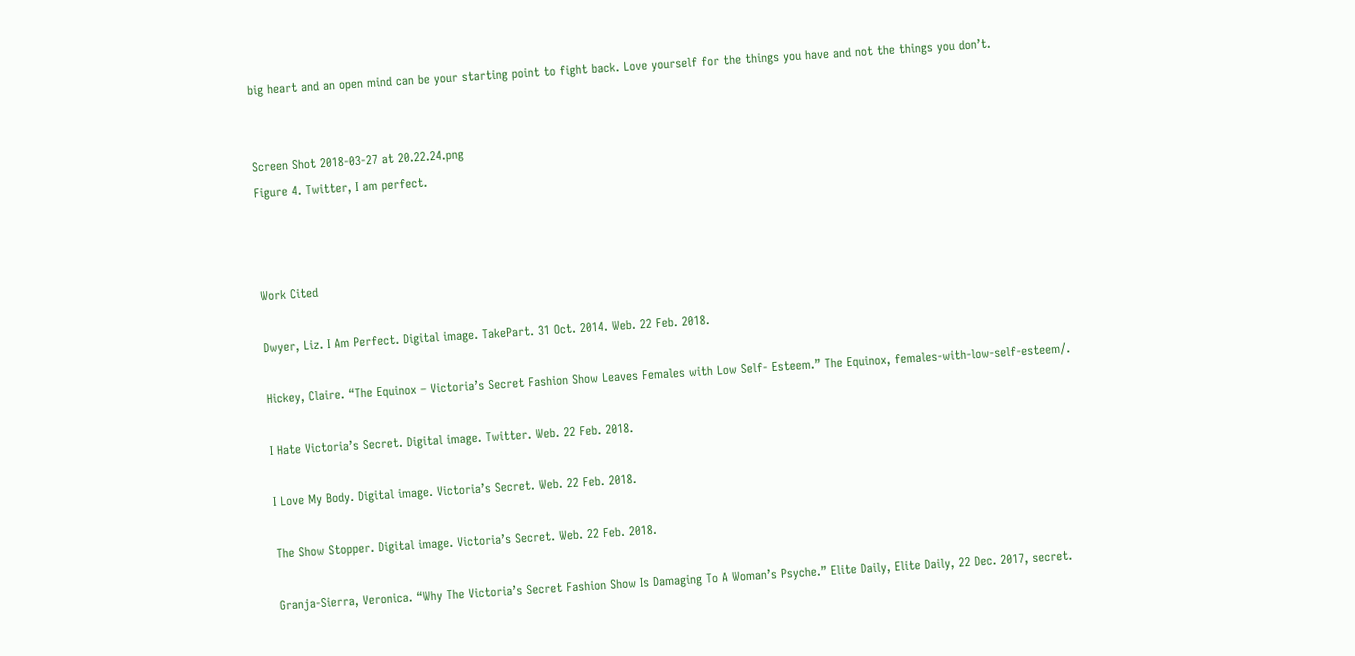big heart and an open mind can be your starting point to fight back. Love yourself for the things you have and not the things you don’t.


Screen Shot 2018-03-27 at 20.22.24.png
Figure 4. Twitter, I am perfect.



Work Cited

Dwyer, Liz. I Am Perfect. Digital image. TakePart. 31 Oct. 2014. Web. 22 Feb. 2018.

Hickey, Claire. “The Equinox – Victoria’s Secret Fashion Show Leaves Females with Low Self- Esteem.” The Equinox, females-with-low-self-esteem/.

I Hate Victoria’s Secret. Digital image. Twitter. Web. 22 Feb. 2018.

I Love My Body. Digital image. Victoria’s Secret. Web. 22 Feb. 2018.

The Show Stopper. Digital image. Victoria’s Secret. Web. 22 Feb. 2018.

Granja-Sierra, Veronica. “Why The Victoria’s Secret Fashion Show Is Damaging To A Woman’s Psyche.” Elite Daily, Elite Daily, 22 Dec. 2017, secret.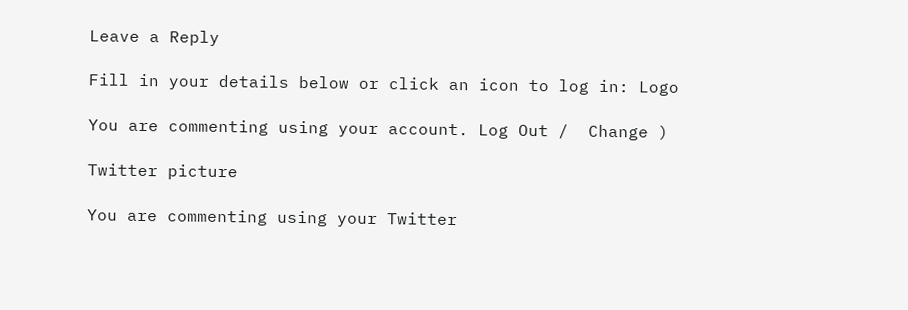Leave a Reply

Fill in your details below or click an icon to log in: Logo

You are commenting using your account. Log Out /  Change )

Twitter picture

You are commenting using your Twitter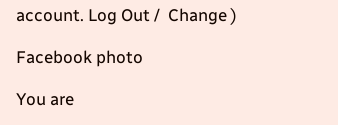account. Log Out /  Change )

Facebook photo

You are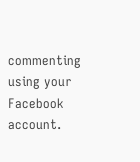commenting using your Facebook account.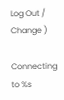Log Out /  Change )

Connecting to %s